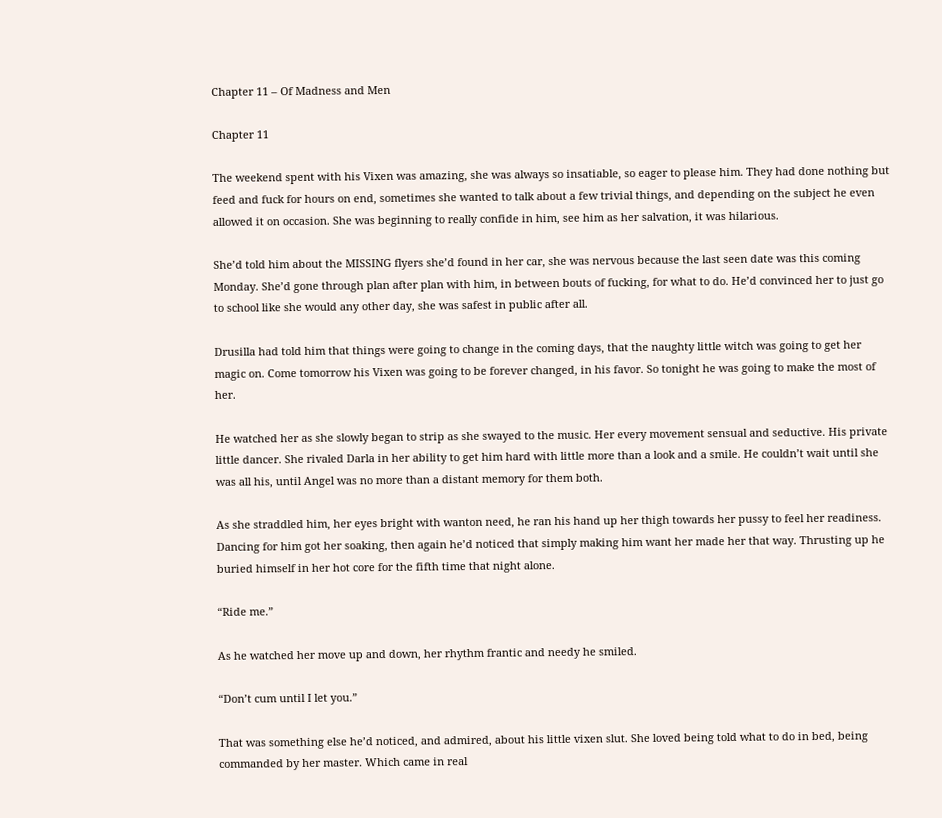Chapter 11 – Of Madness and Men

Chapter 11

The weekend spent with his Vixen was amazing, she was always so insatiable, so eager to please him. They had done nothing but feed and fuck for hours on end, sometimes she wanted to talk about a few trivial things, and depending on the subject he even allowed it on occasion. She was beginning to really confide in him, see him as her salvation, it was hilarious.

She’d told him about the MISSING flyers she’d found in her car, she was nervous because the last seen date was this coming Monday. She’d gone through plan after plan with him, in between bouts of fucking, for what to do. He’d convinced her to just go to school like she would any other day, she was safest in public after all.

Drusilla had told him that things were going to change in the coming days, that the naughty little witch was going to get her magic on. Come tomorrow his Vixen was going to be forever changed, in his favor. So tonight he was going to make the most of her.

He watched her as she slowly began to strip as she swayed to the music. Her every movement sensual and seductive. His private little dancer. She rivaled Darla in her ability to get him hard with little more than a look and a smile. He couldn’t wait until she was all his, until Angel was no more than a distant memory for them both.

As she straddled him, her eyes bright with wanton need, he ran his hand up her thigh towards her pussy to feel her readiness. Dancing for him got her soaking, then again he’d noticed that simply making him want her made her that way. Thrusting up he buried himself in her hot core for the fifth time that night alone.

“Ride me.”

As he watched her move up and down, her rhythm frantic and needy he smiled.

“Don’t cum until I let you.”

That was something else he’d noticed, and admired, about his little vixen slut. She loved being told what to do in bed, being commanded by her master. Which came in real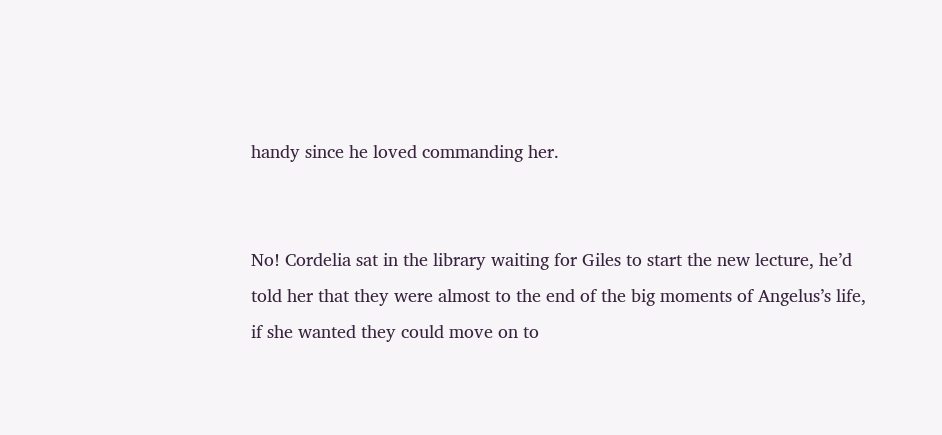handy since he loved commanding her.


No! Cordelia sat in the library waiting for Giles to start the new lecture, he’d told her that they were almost to the end of the big moments of Angelus’s life, if she wanted they could move on to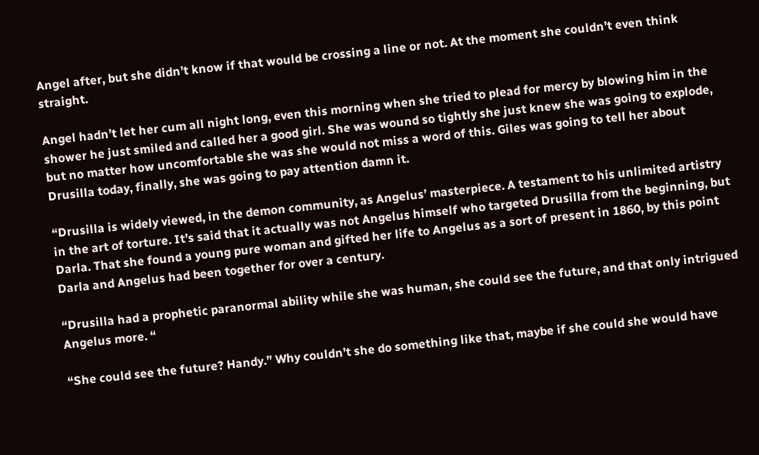Angel after, but she didn’t know if that would be crossing a line or not. At the moment she couldn’t even think straight.

Angel hadn’t let her cum all night long, even this morning when she tried to plead for mercy by blowing him in the shower he just smiled and called her a good girl. She was wound so tightly she just knew she was going to explode, but no matter how uncomfortable she was she would not miss a word of this. Giles was going to tell her about Drusilla today, finally, she was going to pay attention damn it.

“Drusilla is widely viewed, in the demon community, as Angelus’ masterpiece. A testament to his unlimited artistry in the art of torture. It’s said that it actually was not Angelus himself who targeted Drusilla from the beginning, but Darla. That she found a young pure woman and gifted her life to Angelus as a sort of present in 1860, by this point Darla and Angelus had been together for over a century.

“Drusilla had a prophetic paranormal ability while she was human, she could see the future, and that only intrigued Angelus more. “

“She could see the future? Handy.” Why couldn’t she do something like that, maybe if she could she would have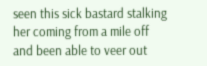seen this sick bastard stalking her coming from a mile off and been able to veer out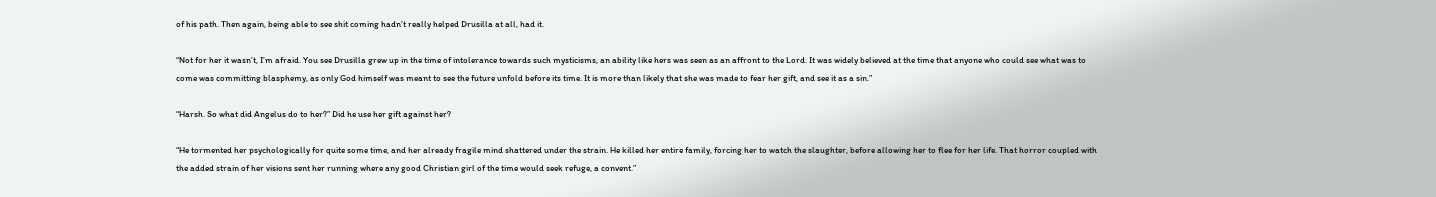of his path. Then again, being able to see shit coming hadn’t really helped Drusilla at all, had it.

“Not for her it wasn’t, I’m afraid. You see Drusilla grew up in the time of intolerance towards such mysticisms, an ability like hers was seen as an affront to the Lord. It was widely believed at the time that anyone who could see what was to come was committing blasphemy, as only God himself was meant to see the future unfold before its time. It is more than likely that she was made to fear her gift, and see it as a sin.”

“Harsh. So what did Angelus do to her?” Did he use her gift against her?

“He tormented her psychologically for quite some time, and her already fragile mind shattered under the strain. He killed her entire family, forcing her to watch the slaughter, before allowing her to flee for her life. That horror coupled with the added strain of her visions sent her running where any good Christian girl of the time would seek refuge, a convent.”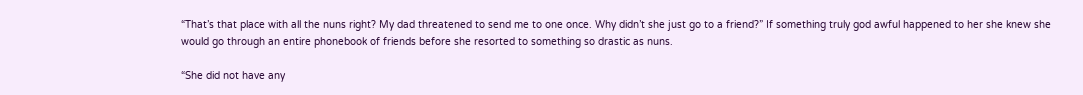“That’s that place with all the nuns right? My dad threatened to send me to one once. Why didn’t she just go to a friend?” If something truly god awful happened to her she knew she would go through an entire phonebook of friends before she resorted to something so drastic as nuns.

“She did not have any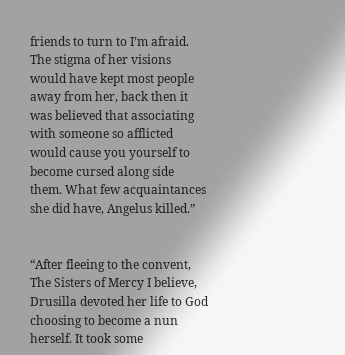friends to turn to I’m afraid. The stigma of her visions would have kept most people away from her, back then it was believed that associating with someone so afflicted would cause you yourself to become cursed along side them. What few acquaintances she did have, Angelus killed.”


“After fleeing to the convent, The Sisters of Mercy I believe, Drusilla devoted her life to God choosing to become a nun herself. It took some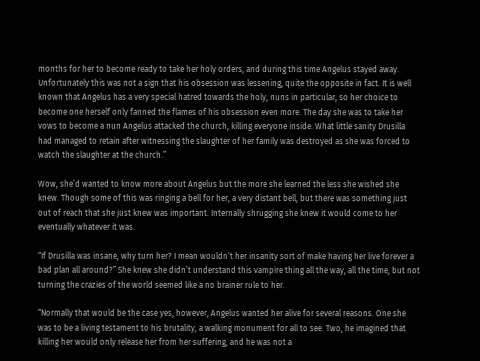months for her to become ready to take her holy orders, and during this time Angelus stayed away. Unfortunately this was not a sign that his obsession was lessening, quite the opposite in fact. It is well known that Angelus has a very special hatred towards the holy, nuns in particular, so her choice to become one herself only fanned the flames of his obsession even more. The day she was to take her vows to become a nun Angelus attacked the church, killing everyone inside. What little sanity Drusilla had managed to retain after witnessing the slaughter of her family was destroyed as she was forced to watch the slaughter at the church.”

Wow, she’d wanted to know more about Angelus but the more she learned the less she wished she knew. Though some of this was ringing a bell for her, a very distant bell, but there was something just out of reach that she just knew was important. Internally shrugging she knew it would come to her eventually whatever it was.

“If Drusilla was insane, why turn her? I mean wouldn’t her insanity sort of make having her live forever a bad plan all around?” She knew she didn’t understand this vampire thing all the way, all the time, but not turning the crazies of the world seemed like a no brainer rule to her.

“Normally that would be the case yes, however, Angelus wanted her alive for several reasons. One she was to be a living testament to his brutality, a walking monument for all to see. Two, he imagined that killing her would only release her from her suffering, and he was not a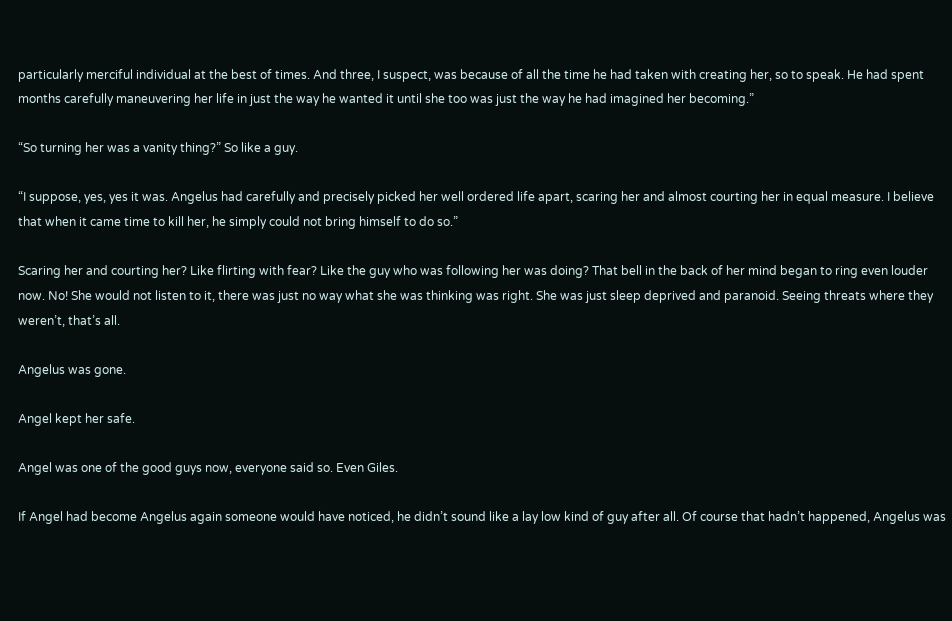particularly merciful individual at the best of times. And three, I suspect, was because of all the time he had taken with creating her, so to speak. He had spent months carefully maneuvering her life in just the way he wanted it until she too was just the way he had imagined her becoming.”

“So turning her was a vanity thing?” So like a guy.

“I suppose, yes, yes it was. Angelus had carefully and precisely picked her well ordered life apart, scaring her and almost courting her in equal measure. I believe that when it came time to kill her, he simply could not bring himself to do so.”

Scaring her and courting her? Like flirting with fear? Like the guy who was following her was doing? That bell in the back of her mind began to ring even louder now. No! She would not listen to it, there was just no way what she was thinking was right. She was just sleep deprived and paranoid. Seeing threats where they weren’t, that’s all.

Angelus was gone.

Angel kept her safe.

Angel was one of the good guys now, everyone said so. Even Giles.

If Angel had become Angelus again someone would have noticed, he didn’t sound like a lay low kind of guy after all. Of course that hadn’t happened, Angelus was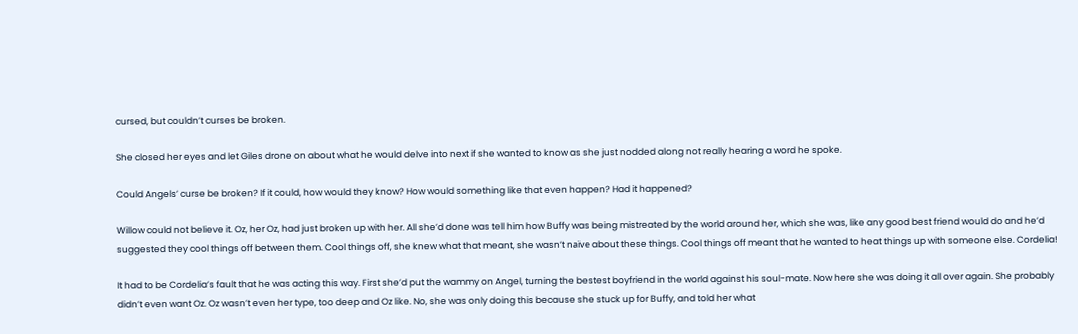cursed, but couldn’t curses be broken.

She closed her eyes and let Giles drone on about what he would delve into next if she wanted to know as she just nodded along not really hearing a word he spoke.

Could Angels’ curse be broken? If it could, how would they know? How would something like that even happen? Had it happened?

Willow could not believe it. Oz, her Oz, had just broken up with her. All she’d done was tell him how Buffy was being mistreated by the world around her, which she was, like any good best friend would do and he’d suggested they cool things off between them. Cool things off, she knew what that meant, she wasn’t naïve about these things. Cool things off meant that he wanted to heat things up with someone else. Cordelia!

It had to be Cordelia’s fault that he was acting this way. First she’d put the wammy on Angel, turning the bestest boyfriend in the world against his soul-mate. Now here she was doing it all over again. She probably didn’t even want Oz. Oz wasn’t even her type, too deep and Oz like. No, she was only doing this because she stuck up for Buffy, and told her what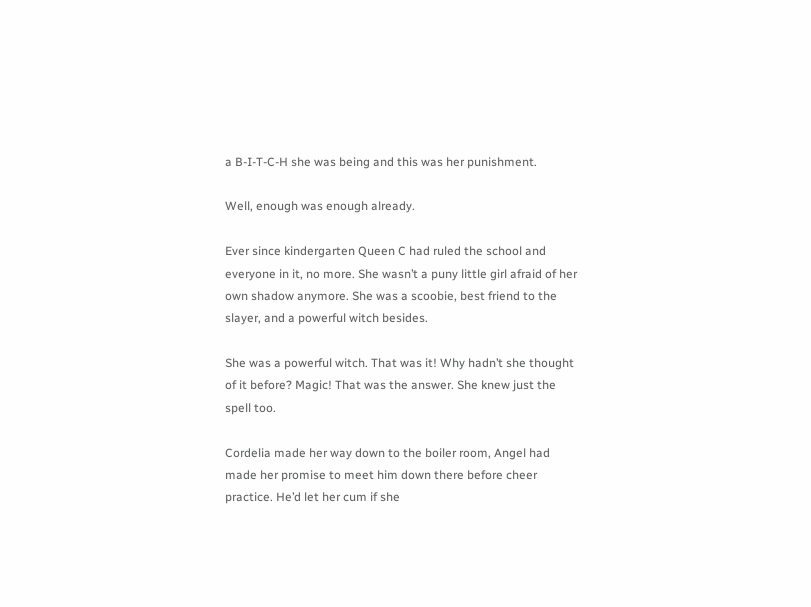a B-I-T-C-H she was being and this was her punishment.

Well, enough was enough already.

Ever since kindergarten Queen C had ruled the school and everyone in it, no more. She wasn’t a puny little girl afraid of her own shadow anymore. She was a scoobie, best friend to the slayer, and a powerful witch besides.

She was a powerful witch. That was it! Why hadn’t she thought of it before? Magic! That was the answer. She knew just the spell too.

Cordelia made her way down to the boiler room, Angel had made her promise to meet him down there before cheer practice. He’d let her cum if she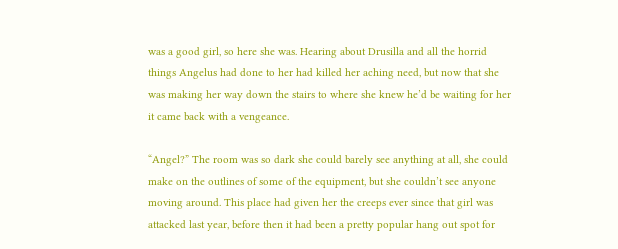was a good girl, so here she was. Hearing about Drusilla and all the horrid things Angelus had done to her had killed her aching need, but now that she was making her way down the stairs to where she knew he’d be waiting for her it came back with a vengeance.

“Angel?” The room was so dark she could barely see anything at all, she could make on the outlines of some of the equipment, but she couldn’t see anyone moving around. This place had given her the creeps ever since that girl was attacked last year, before then it had been a pretty popular hang out spot for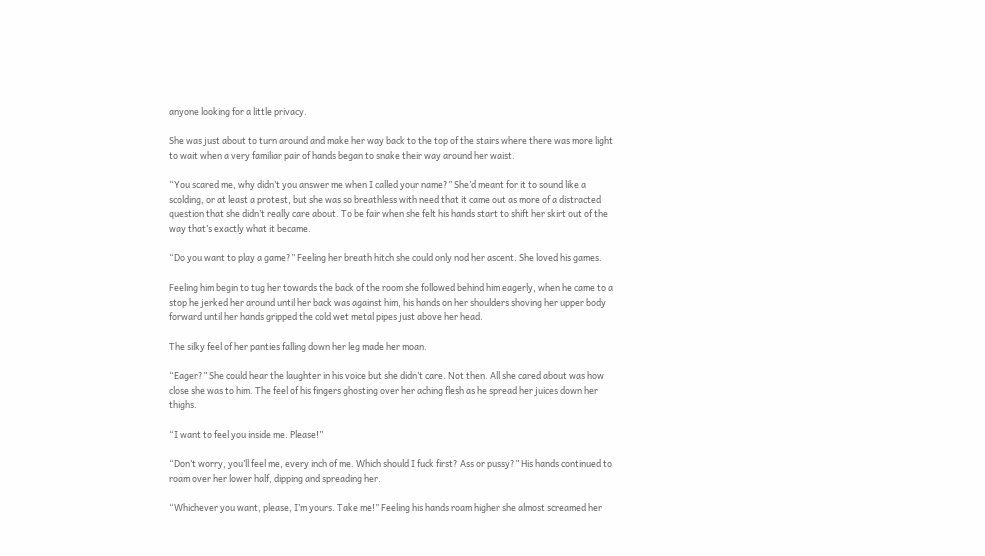anyone looking for a little privacy.

She was just about to turn around and make her way back to the top of the stairs where there was more light to wait when a very familiar pair of hands began to snake their way around her waist.

“You scared me, why didn’t you answer me when I called your name?” She’d meant for it to sound like a scolding, or at least a protest, but she was so breathless with need that it came out as more of a distracted question that she didn’t really care about. To be fair when she felt his hands start to shift her skirt out of the way that’s exactly what it became.

“Do you want to play a game?” Feeling her breath hitch she could only nod her ascent. She loved his games.

Feeling him begin to tug her towards the back of the room she followed behind him eagerly, when he came to a stop he jerked her around until her back was against him, his hands on her shoulders shoving her upper body forward until her hands gripped the cold wet metal pipes just above her head.

The silky feel of her panties falling down her leg made her moan.

“Eager?” She could hear the laughter in his voice but she didn’t care. Not then. All she cared about was how close she was to him. The feel of his fingers ghosting over her aching flesh as he spread her juices down her thighs.

“I want to feel you inside me. Please!”

“Don’t worry, you’ll feel me, every inch of me. Which should I fuck first? Ass or pussy?” His hands continued to roam over her lower half, dipping and spreading her.

“Whichever you want, please, I’m yours. Take me!” Feeling his hands roam higher she almost screamed her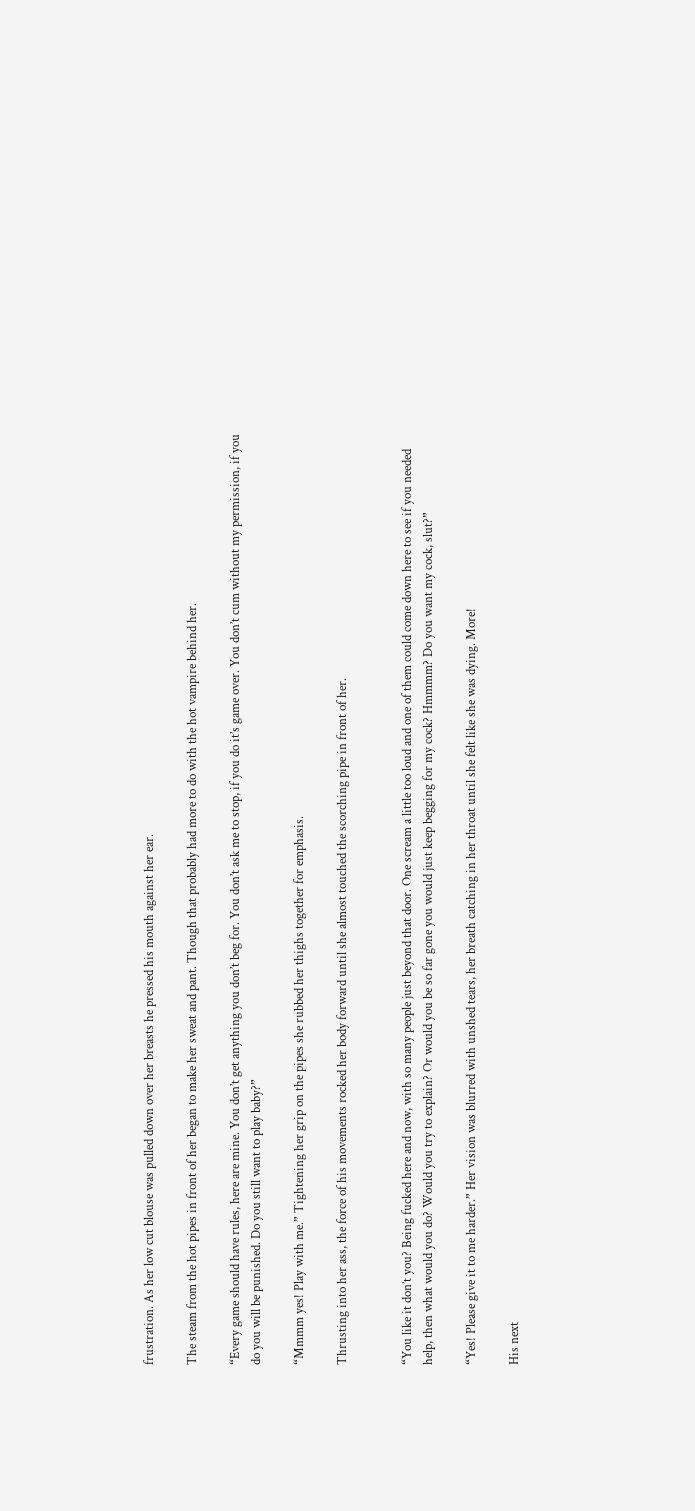frustration. As her low cut blouse was pulled down over her breasts he pressed his mouth against her ear.

The steam from the hot pipes in front of her began to make her sweat and pant. Though that probably had more to do with the hot vampire behind her.

“Every game should have rules, here are mine. You don’t get anything you don’t beg for. You don’t ask me to stop, if you do it’s game over. You don’t cum without my permission, if you do you will be punished. Do you still want to play baby?”

“Mmmm yes! Play with me.” Tightening her grip on the pipes she rubbed her thighs together for emphasis.

Thrusting into her ass, the force of his movements rocked her body forward until she almost touched the scorching pipe in front of her.


“You like it don’t you? Being fucked here and now, with so many people just beyond that door. One scream a little too loud and one of them could come down here to see if you needed help, then what would you do? Would you try to explain? Or would you be so far gone you would just keep begging for my cock? Hmmmm? Do you want my cock, slut?”

“Yes! Please give it to me harder.” Her vision was blurred with unshed tears, her breath catching in her throat until she felt like she was dying. More!

His next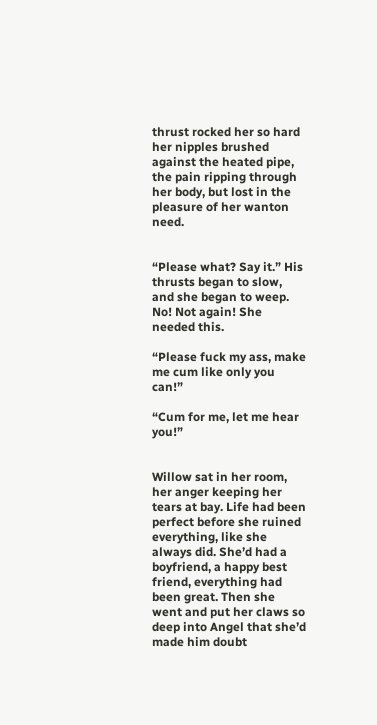thrust rocked her so hard her nipples brushed against the heated pipe, the pain ripping through her body, but lost in the pleasure of her wanton need.


“Please what? Say it.” His thrusts began to slow, and she began to weep. No! Not again! She needed this.

“Please fuck my ass, make me cum like only you can!”

“Cum for me, let me hear you!”


Willow sat in her room, her anger keeping her tears at bay. Life had been perfect before she ruined everything, like she always did. She’d had a boyfriend, a happy best friend, everything had been great. Then she went and put her claws so deep into Angel that she’d made him doubt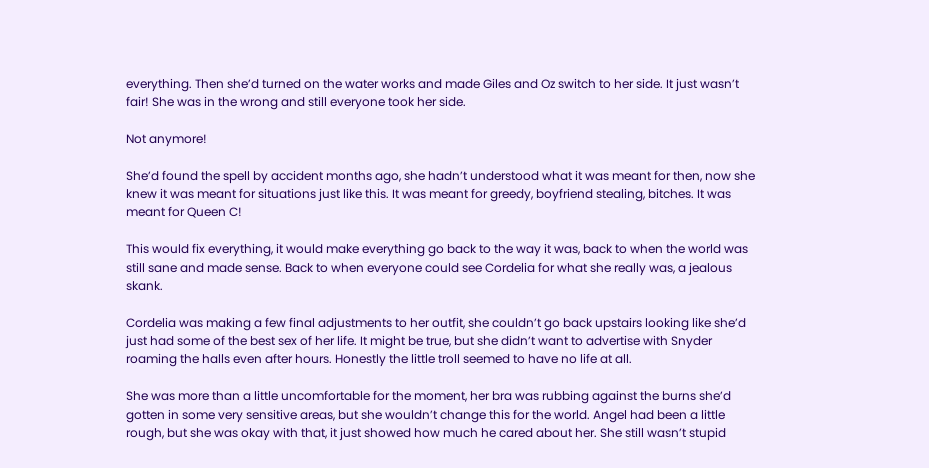everything. Then she’d turned on the water works and made Giles and Oz switch to her side. It just wasn’t fair! She was in the wrong and still everyone took her side.

Not anymore!

She’d found the spell by accident months ago, she hadn’t understood what it was meant for then, now she knew it was meant for situations just like this. It was meant for greedy, boyfriend stealing, bitches. It was meant for Queen C!

This would fix everything, it would make everything go back to the way it was, back to when the world was still sane and made sense. Back to when everyone could see Cordelia for what she really was, a jealous skank.

Cordelia was making a few final adjustments to her outfit, she couldn’t go back upstairs looking like she’d just had some of the best sex of her life. It might be true, but she didn’t want to advertise with Snyder roaming the halls even after hours. Honestly the little troll seemed to have no life at all.

She was more than a little uncomfortable for the moment, her bra was rubbing against the burns she’d gotten in some very sensitive areas, but she wouldn’t change this for the world. Angel had been a little rough, but she was okay with that, it just showed how much he cared about her. She still wasn’t stupid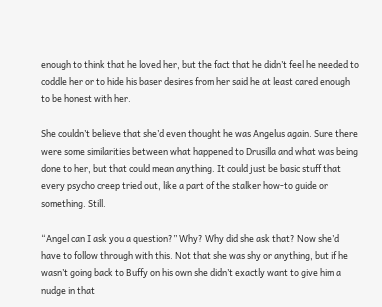enough to think that he loved her, but the fact that he didn’t feel he needed to coddle her or to hide his baser desires from her said he at least cared enough to be honest with her.

She couldn’t believe that she’d even thought he was Angelus again. Sure there were some similarities between what happened to Drusilla and what was being done to her, but that could mean anything. It could just be basic stuff that every psycho creep tried out, like a part of the stalker how-to guide or something. Still.

“Angel can I ask you a question?” Why? Why did she ask that? Now she’d have to follow through with this. Not that she was shy or anything, but if he wasn’t going back to Buffy on his own she didn’t exactly want to give him a nudge in that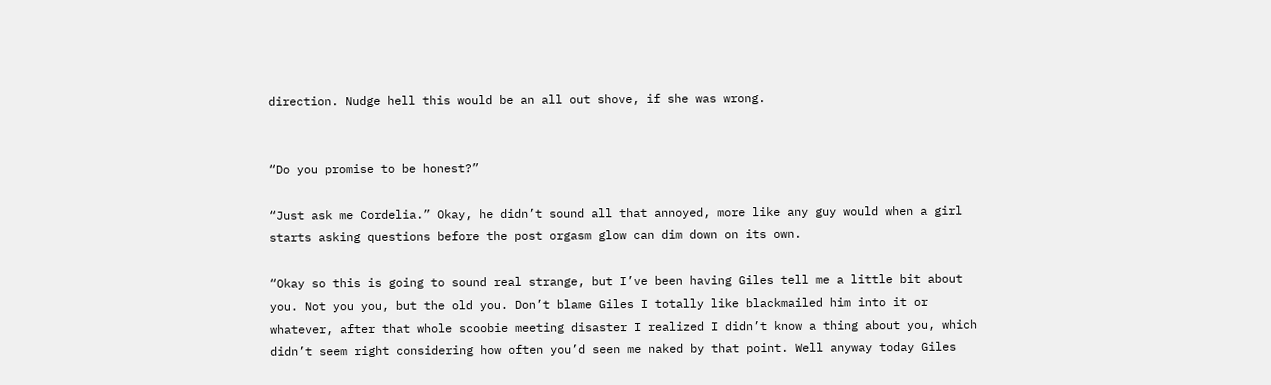direction. Nudge hell this would be an all out shove, if she was wrong.


“Do you promise to be honest?”

“Just ask me Cordelia.” Okay, he didn’t sound all that annoyed, more like any guy would when a girl starts asking questions before the post orgasm glow can dim down on its own.

“Okay so this is going to sound real strange, but I’ve been having Giles tell me a little bit about you. Not you you, but the old you. Don’t blame Giles I totally like blackmailed him into it or whatever, after that whole scoobie meeting disaster I realized I didn’t know a thing about you, which didn’t seem right considering how often you’d seen me naked by that point. Well anyway today Giles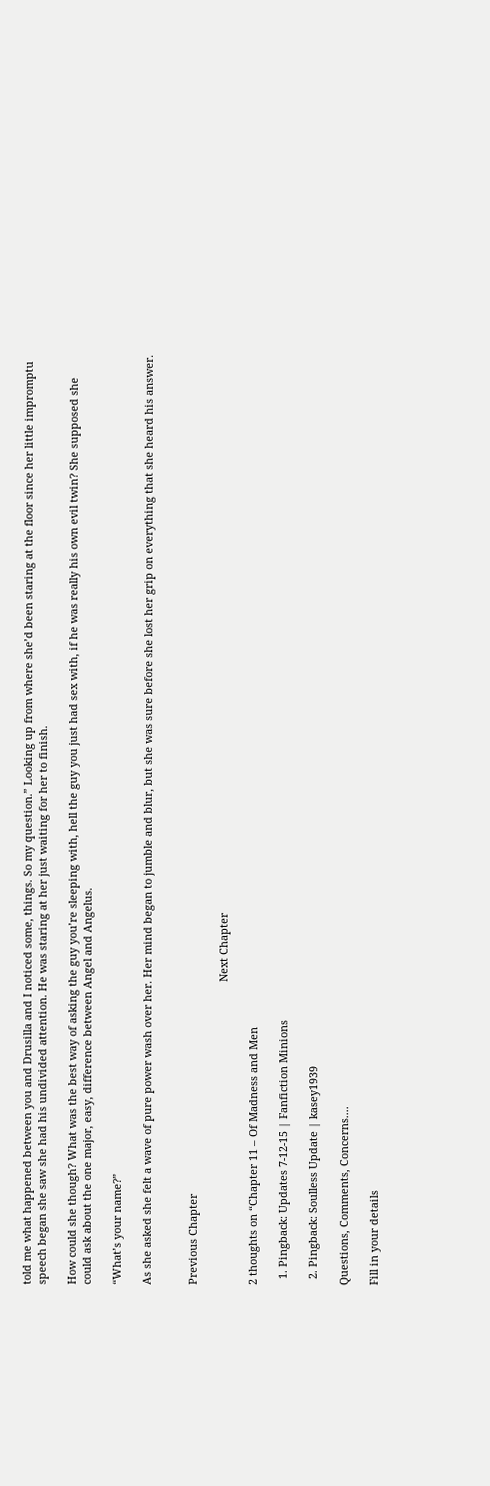told me what happened between you and Drusilla and I noticed some, things. So my question.” Looking up from where she’d been staring at the floor since her little impromptu speech began she saw she had his undivided attention. He was staring at her just waiting for her to finish.

How could she though? What was the best way of asking the guy you’re sleeping with, hell the guy you just had sex with, if he was really his own evil twin? She supposed she could ask about the one major, easy, difference between Angel and Angelus.

“What’s your name?”

As she asked she felt a wave of pure power wash over her. Her mind began to jumble and blur, but she was sure before she lost her grip on everything that she heard his answer.


Previous Chapter

                                                                                                     Next Chapter

2 thoughts on “Chapter 11 – Of Madness and Men

  1. Pingback: Updates 7-12-15 | Fanfiction Minions

  2. Pingback: Soulless Update | kasey1939

Questions, Comments, Concerns....

Fill in your details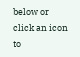below or click an icon to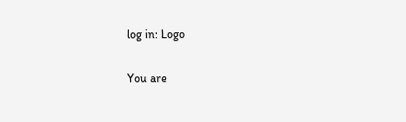log in: Logo

You are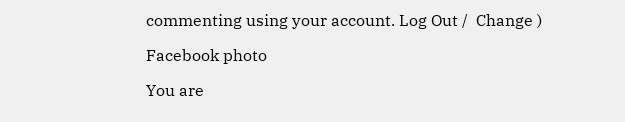commenting using your account. Log Out /  Change )

Facebook photo

You are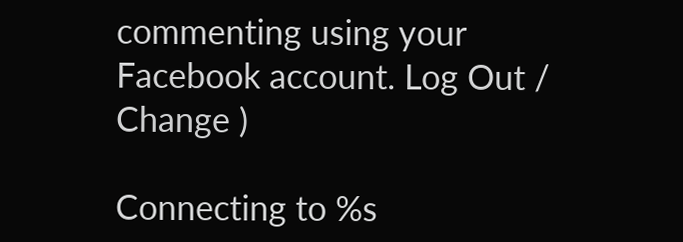commenting using your Facebook account. Log Out /  Change )

Connecting to %s